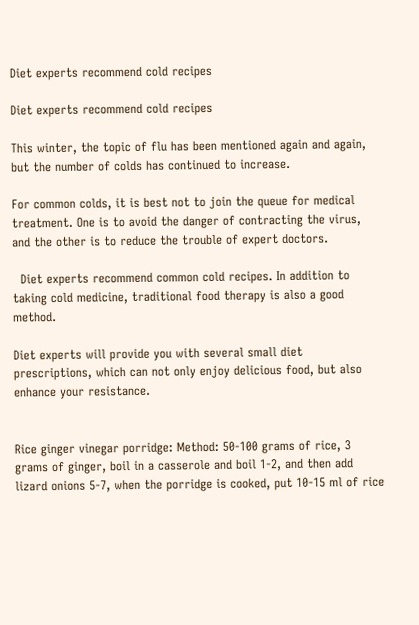Diet experts recommend cold recipes

Diet experts recommend cold recipes

This winter, the topic of flu has been mentioned again and again, but the number of colds has continued to increase.

For common colds, it is best not to join the queue for medical treatment. One is to avoid the danger of contracting the virus, and the other is to reduce the trouble of expert doctors.

  Diet experts recommend common cold recipes. In addition to taking cold medicine, traditional food therapy is also a good method.

Diet experts will provide you with several small diet prescriptions, which can not only enjoy delicious food, but also enhance your resistance.


Rice ginger vinegar porridge: Method: 50-100 grams of rice, 3 grams of ginger, boil in a casserole and boil 1-2, and then add lizard onions 5-7, when the porridge is cooked, put 10-15 ml of rice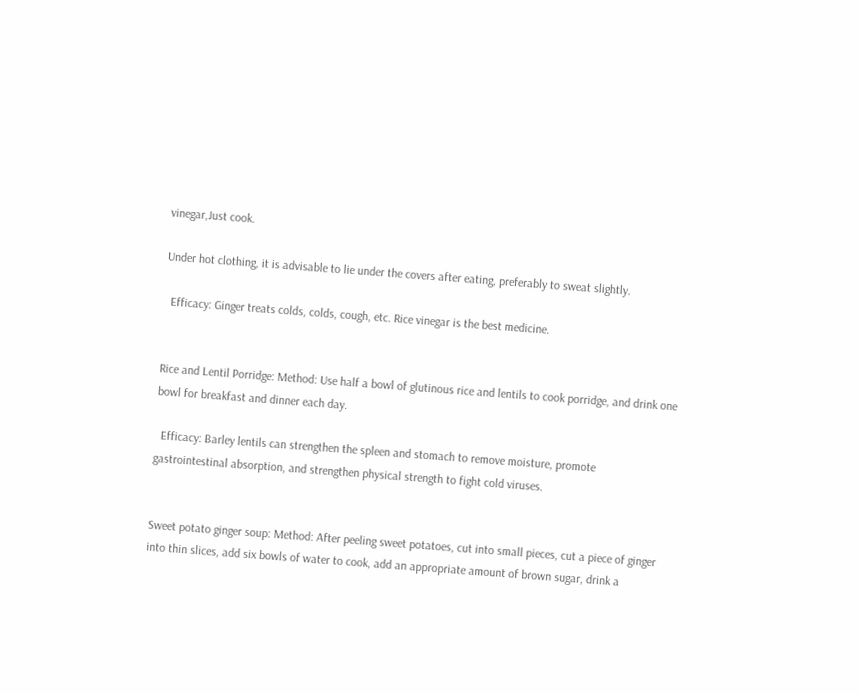vinegar,Just cook.

Under hot clothing, it is advisable to lie under the covers after eating, preferably to sweat slightly.

  Efficacy: Ginger treats colds, colds, cough, etc. Rice vinegar is the best medicine.


Rice and Lentil Porridge: Method: Use half a bowl of glutinous rice and lentils to cook porridge, and drink one bowl for breakfast and dinner each day.

  Efficacy: Barley lentils can strengthen the spleen and stomach to remove moisture, promote gastrointestinal absorption, and strengthen physical strength to fight cold viruses.


Sweet potato ginger soup: Method: After peeling sweet potatoes, cut into small pieces, cut a piece of ginger into thin slices, add six bowls of water to cook, add an appropriate amount of brown sugar, drink a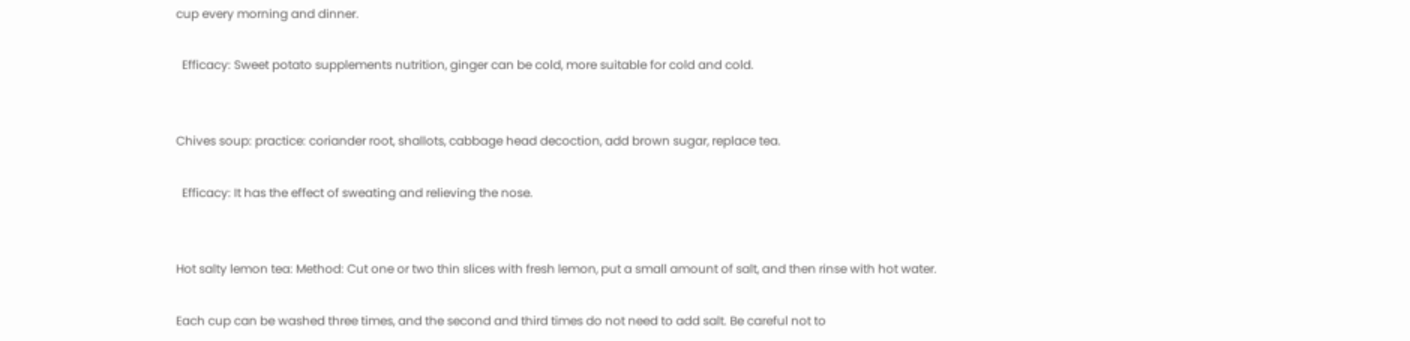cup every morning and dinner.

  Efficacy: Sweet potato supplements nutrition, ginger can be cold, more suitable for cold and cold.


Chives soup: practice: coriander root, shallots, cabbage head decoction, add brown sugar, replace tea.

  Efficacy: It has the effect of sweating and relieving the nose.


Hot salty lemon tea: Method: Cut one or two thin slices with fresh lemon, put a small amount of salt, and then rinse with hot water.

Each cup can be washed three times, and the second and third times do not need to add salt. Be careful not to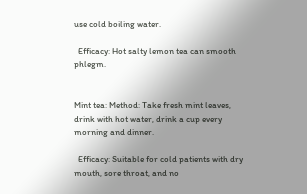use cold boiling water.

  Efficacy: Hot salty lemon tea can smooth phlegm.


Mint tea: Method: Take fresh mint leaves, drink with hot water, drink a cup every morning and dinner.

  Efficacy: Suitable for cold patients with dry mouth, sore throat, and no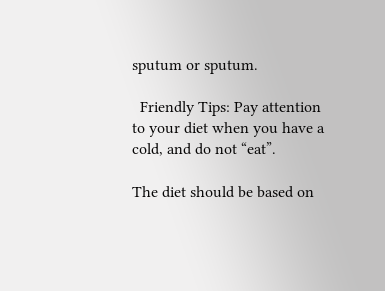sputum or sputum.

  Friendly Tips: Pay attention to your diet when you have a cold, and do not “eat”.

The diet should be based on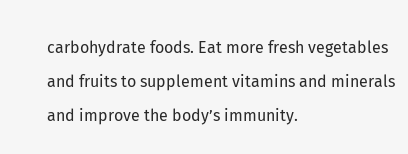carbohydrate foods. Eat more fresh vegetables and fruits to supplement vitamins and minerals and improve the body’s immunity.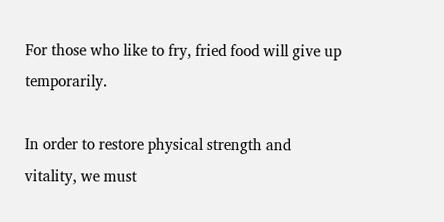For those who like to fry, fried food will give up temporarily.

In order to restore physical strength and vitality, we must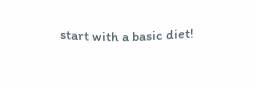start with a basic diet!